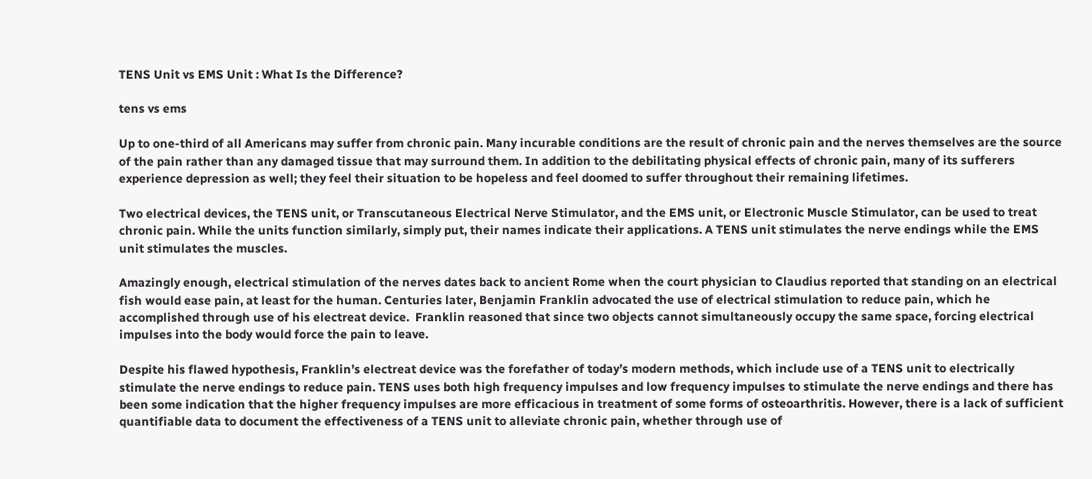TENS Unit vs EMS Unit : What Is the Difference?

tens vs ems

Up to one-third of all Americans may suffer from chronic pain. Many incurable conditions are the result of chronic pain and the nerves themselves are the source of the pain rather than any damaged tissue that may surround them. In addition to the debilitating physical effects of chronic pain, many of its sufferers experience depression as well; they feel their situation to be hopeless and feel doomed to suffer throughout their remaining lifetimes.

Two electrical devices, the TENS unit, or Transcutaneous Electrical Nerve Stimulator, and the EMS unit, or Electronic Muscle Stimulator, can be used to treat chronic pain. While the units function similarly, simply put, their names indicate their applications. A TENS unit stimulates the nerve endings while the EMS unit stimulates the muscles.

Amazingly enough, electrical stimulation of the nerves dates back to ancient Rome when the court physician to Claudius reported that standing on an electrical fish would ease pain, at least for the human. Centuries later, Benjamin Franklin advocated the use of electrical stimulation to reduce pain, which he accomplished through use of his electreat device.  Franklin reasoned that since two objects cannot simultaneously occupy the same space, forcing electrical impulses into the body would force the pain to leave.

Despite his flawed hypothesis, Franklin’s electreat device was the forefather of today’s modern methods, which include use of a TENS unit to electrically stimulate the nerve endings to reduce pain. TENS uses both high frequency impulses and low frequency impulses to stimulate the nerve endings and there has been some indication that the higher frequency impulses are more efficacious in treatment of some forms of osteoarthritis. However, there is a lack of sufficient quantifiable data to document the effectiveness of a TENS unit to alleviate chronic pain, whether through use of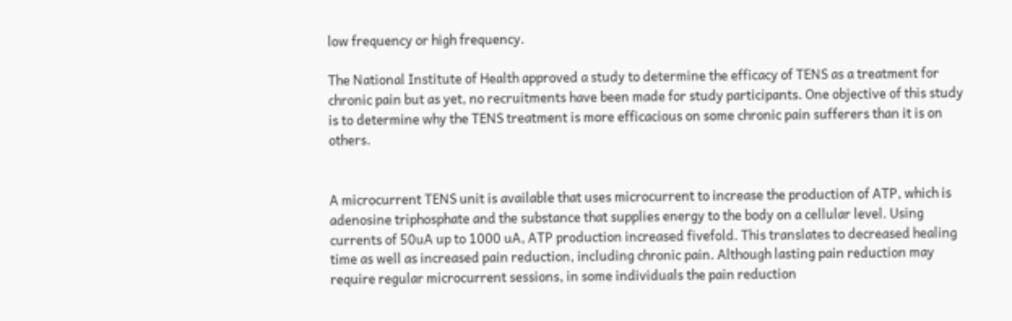low frequency or high frequency.

The National Institute of Health approved a study to determine the efficacy of TENS as a treatment for chronic pain but as yet, no recruitments have been made for study participants. One objective of this study is to determine why the TENS treatment is more efficacious on some chronic pain sufferers than it is on others.


A microcurrent TENS unit is available that uses microcurrent to increase the production of ATP, which is adenosine triphosphate and the substance that supplies energy to the body on a cellular level. Using currents of 50uA up to 1000 uA, ATP production increased fivefold. This translates to decreased healing time as well as increased pain reduction, including chronic pain. Although lasting pain reduction may require regular microcurrent sessions, in some individuals the pain reduction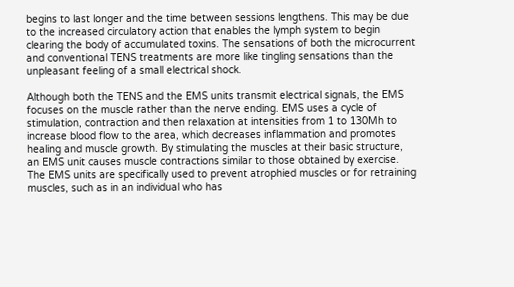begins to last longer and the time between sessions lengthens. This may be due to the increased circulatory action that enables the lymph system to begin clearing the body of accumulated toxins. The sensations of both the microcurrent and conventional TENS treatments are more like tingling sensations than the unpleasant feeling of a small electrical shock.

Although both the TENS and the EMS units transmit electrical signals, the EMS focuses on the muscle rather than the nerve ending. EMS uses a cycle of stimulation, contraction and then relaxation at intensities from 1 to 130Mh to increase blood flow to the area, which decreases inflammation and promotes healing and muscle growth. By stimulating the muscles at their basic structure, an EMS unit causes muscle contractions similar to those obtained by exercise. The EMS units are specifically used to prevent atrophied muscles or for retraining muscles, such as in an individual who has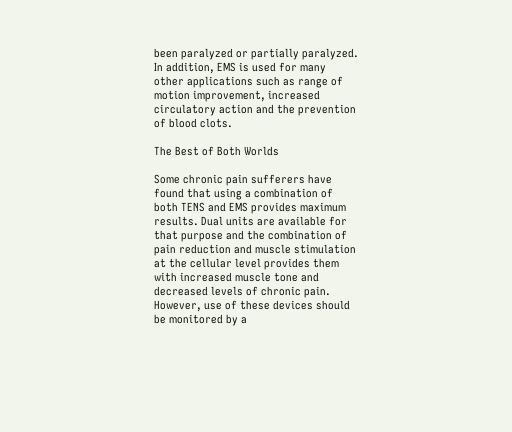been paralyzed or partially paralyzed. In addition, EMS is used for many other applications such as range of motion improvement, increased circulatory action and the prevention of blood clots.

The Best of Both Worlds

Some chronic pain sufferers have found that using a combination of both TENS and EMS provides maximum results. Dual units are available for that purpose and the combination of pain reduction and muscle stimulation at the cellular level provides them with increased muscle tone and decreased levels of chronic pain. However, use of these devices should be monitored by a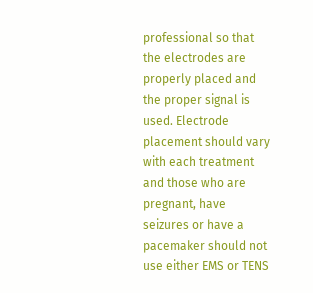professional so that the electrodes are properly placed and the proper signal is used. Electrode placement should vary with each treatment and those who are pregnant, have seizures or have a pacemaker should not use either EMS or TENS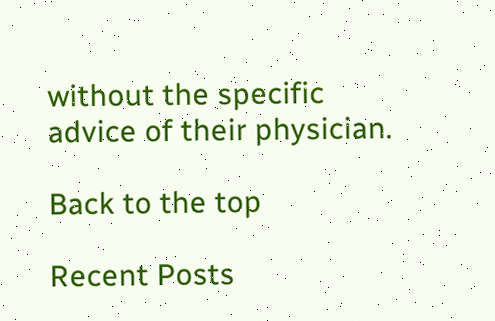without the specific advice of their physician.

Back to the top

Recent Posts